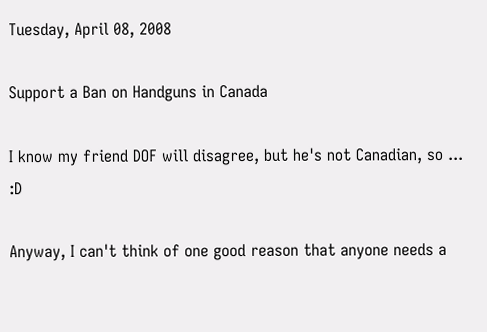Tuesday, April 08, 2008

Support a Ban on Handguns in Canada

I know my friend DOF will disagree, but he's not Canadian, so ... :D

Anyway, I can't think of one good reason that anyone needs a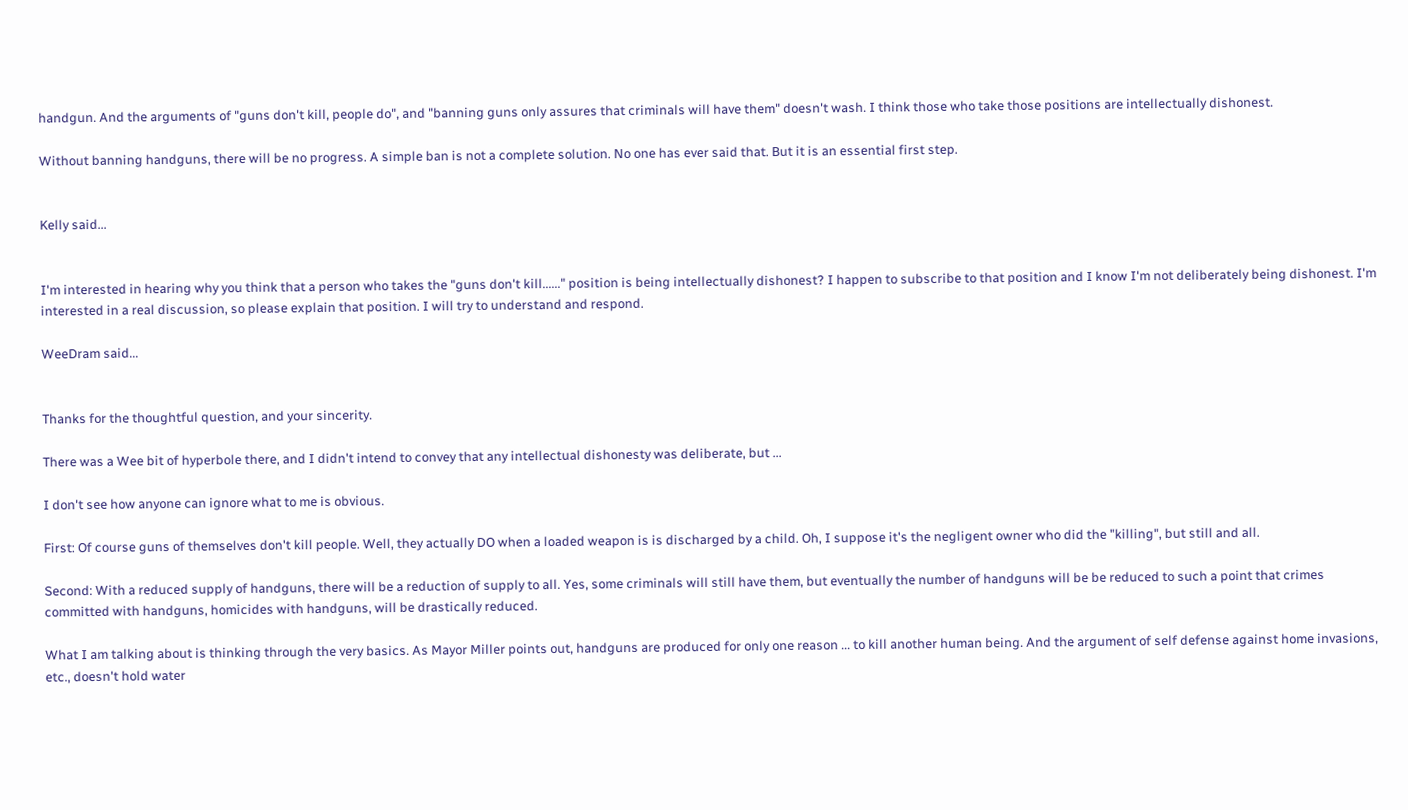handgun. And the arguments of "guns don't kill, people do", and "banning guns only assures that criminals will have them" doesn't wash. I think those who take those positions are intellectually dishonest.

Without banning handguns, there will be no progress. A simple ban is not a complete solution. No one has ever said that. But it is an essential first step.


Kelly said...


I'm interested in hearing why you think that a person who takes the "guns don't kill......" position is being intellectually dishonest? I happen to subscribe to that position and I know I'm not deliberately being dishonest. I'm interested in a real discussion, so please explain that position. I will try to understand and respond.

WeeDram said...


Thanks for the thoughtful question, and your sincerity.

There was a Wee bit of hyperbole there, and I didn't intend to convey that any intellectual dishonesty was deliberate, but ...

I don't see how anyone can ignore what to me is obvious.

First: Of course guns of themselves don't kill people. Well, they actually DO when a loaded weapon is is discharged by a child. Oh, I suppose it's the negligent owner who did the "killing", but still and all.

Second: With a reduced supply of handguns, there will be a reduction of supply to all. Yes, some criminals will still have them, but eventually the number of handguns will be be reduced to such a point that crimes committed with handguns, homicides with handguns, will be drastically reduced.

What I am talking about is thinking through the very basics. As Mayor Miller points out, handguns are produced for only one reason ... to kill another human being. And the argument of self defense against home invasions, etc., doesn't hold water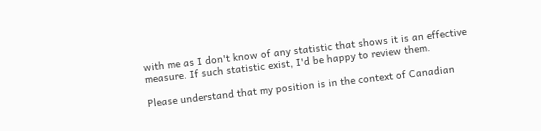with me as I don't know of any statistic that shows it is an effective measure. If such statistic exist, I'd be happy to review them.

Please understand that my position is in the context of Canadian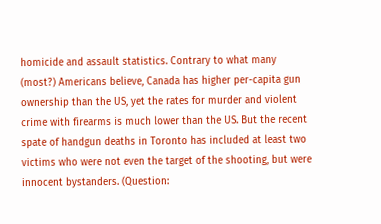homicide and assault statistics. Contrary to what many (most?) Americans believe, Canada has higher per-capita gun ownership than the US, yet the rates for murder and violent crime with firearms is much lower than the US. But the recent spate of handgun deaths in Toronto has included at least two victims who were not even the target of the shooting, but were innocent bystanders. (Question: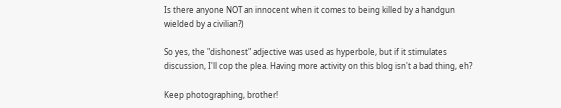Is there anyone NOT an innocent when it comes to being killed by a handgun wielded by a civilian?)

So yes, the "dishonest" adjective was used as hyperbole, but if it stimulates discussion, I'll cop the plea. Having more activity on this blog isn't a bad thing, eh?

Keep photographing, brother!